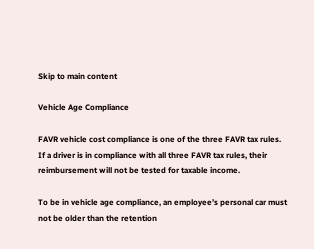Skip to main content

Vehicle Age Compliance

FAVR vehicle cost compliance is one of the three FAVR tax rules. If a driver is in compliance with all three FAVR tax rules, their reimbursement will not be tested for taxable income.

To be in vehicle age compliance, an employee’s personal car must not be older than the retention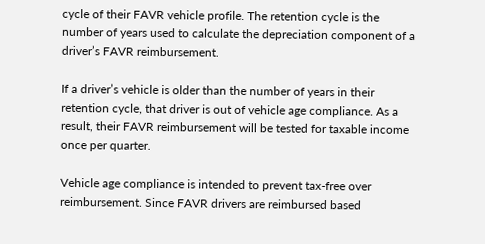cycle of their FAVR vehicle profile. The retention cycle is the number of years used to calculate the depreciation component of a driver’s FAVR reimbursement.

If a driver’s vehicle is older than the number of years in their retention cycle, that driver is out of vehicle age compliance. As a result, their FAVR reimbursement will be tested for taxable income once per quarter.

Vehicle age compliance is intended to prevent tax-free over reimbursement. Since FAVR drivers are reimbursed based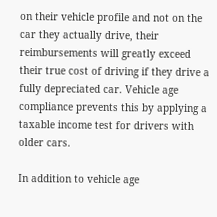on their vehicle profile and not on the car they actually drive, their reimbursements will greatly exceed their true cost of driving if they drive a fully depreciated car. Vehicle age compliance prevents this by applying a taxable income test for drivers with older cars.

In addition to vehicle age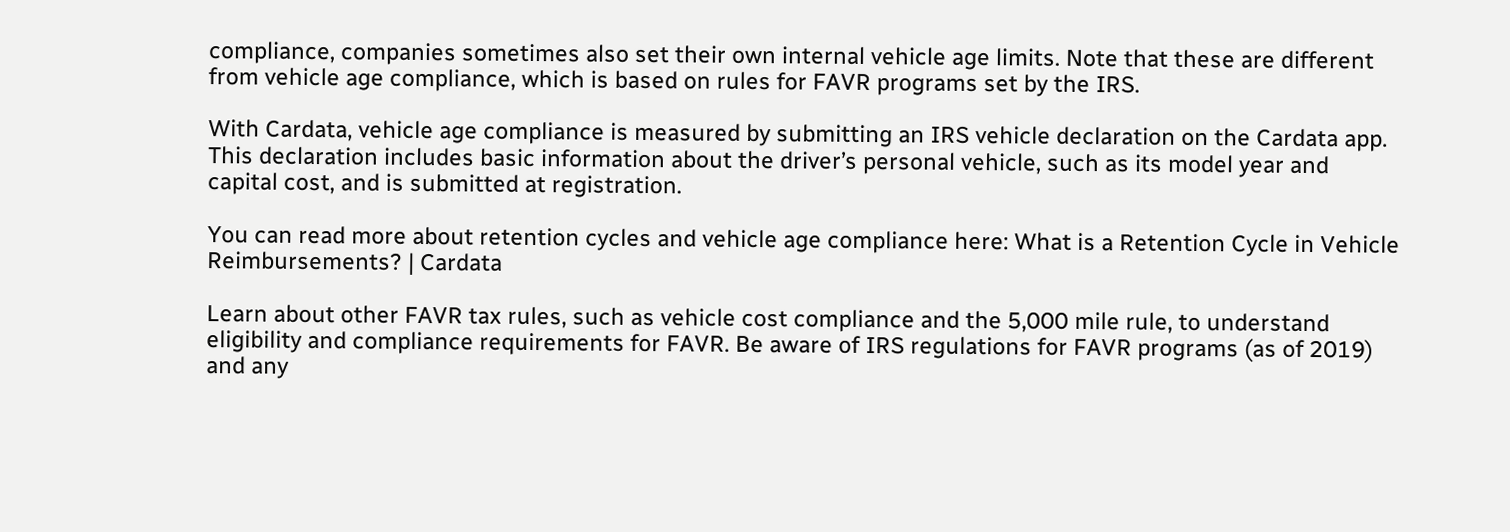compliance, companies sometimes also set their own internal vehicle age limits. Note that these are different from vehicle age compliance, which is based on rules for FAVR programs set by the IRS.

With Cardata, vehicle age compliance is measured by submitting an IRS vehicle declaration on the Cardata app. This declaration includes basic information about the driver’s personal vehicle, such as its model year and capital cost, and is submitted at registration.

You can read more about retention cycles and vehicle age compliance here: What is a Retention Cycle in Vehicle Reimbursements? | Cardata

Learn about other FAVR tax rules, such as vehicle cost compliance and the 5,000 mile rule, to understand eligibility and compliance requirements for FAVR. Be aware of IRS regulations for FAVR programs (as of 2019) and any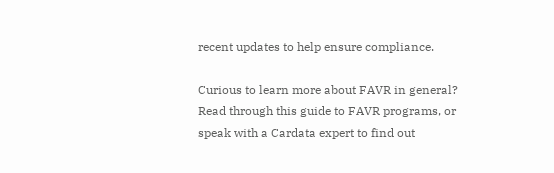recent updates to help ensure compliance.

Curious to learn more about FAVR in general? Read through this guide to FAVR programs, or speak with a Cardata expert to find out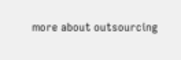more about outsourcing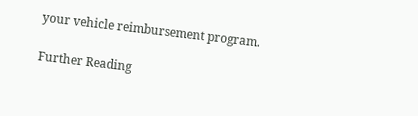your vehicle reimbursement program.

Further Reading